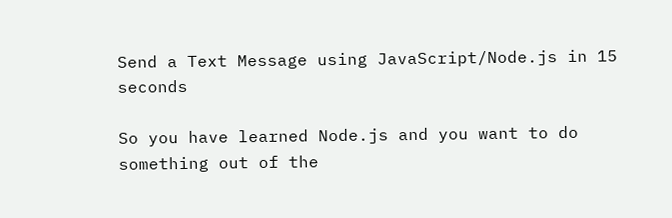Send a Text Message using JavaScript/Node.js in 15 seconds

So you have learned Node.js and you want to do something out of the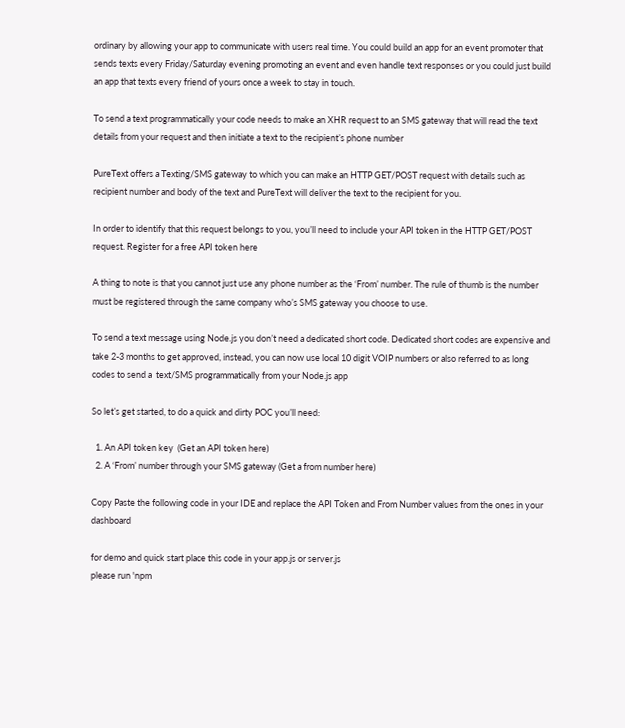ordinary by allowing your app to communicate with users real time. You could build an app for an event promoter that sends texts every Friday/Saturday evening promoting an event and even handle text responses or you could just build an app that texts every friend of yours once a week to stay in touch.

To send a text programmatically your code needs to make an XHR request to an SMS gateway that will read the text details from your request and then initiate a text to the recipient’s phone number

PureText offers a Texting/SMS gateway to which you can make an HTTP GET/POST request with details such as recipient number and body of the text and PureText will deliver the text to the recipient for you.

In order to identify that this request belongs to you, you’ll need to include your API token in the HTTP GET/POST request. Register for a free API token here

A thing to note is that you cannot just use any phone number as the ‘From’ number. The rule of thumb is the number must be registered through the same company who’s SMS gateway you choose to use.

To send a text message using Node.js you don’t need a dedicated short code. Dedicated short codes are expensive and take 2-3 months to get approved, instead, you can now use local 10 digit VOIP numbers or also referred to as long codes to send a  text/SMS programmatically from your Node.js app

So let’s get started, to do a quick and dirty POC you’ll need:

  1. An API token key  (Get an API token here)
  2. A ‘From’ number through your SMS gateway (Get a from number here)

Copy Paste the following code in your IDE and replace the API Token and From Number values from the ones in your dashboard

for demo and quick start place this code in your app.js or server.js
please run 'npm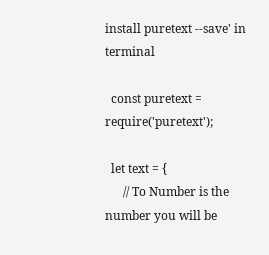install puretext --save' in terminal

  const puretext = require('puretext');

  let text = {
      // To Number is the number you will be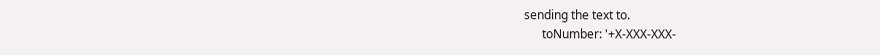sending the text to.
      toNumber: '+X-XXX-XXX-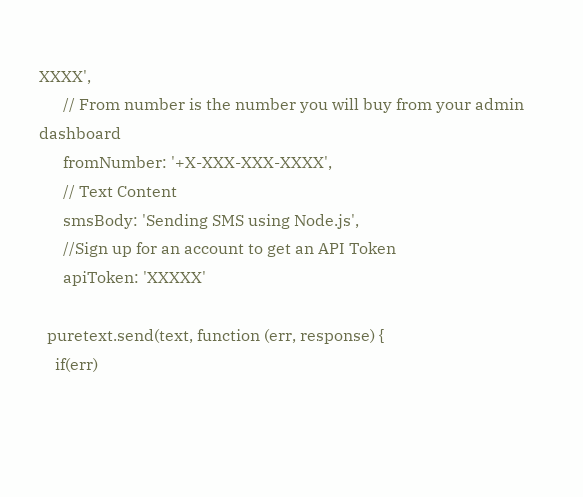XXXX',
      // From number is the number you will buy from your admin dashboard
      fromNumber: '+X-XXX-XXX-XXXX',
      // Text Content
      smsBody: 'Sending SMS using Node.js',
      //Sign up for an account to get an API Token
      apiToken: 'XXXXX'

  puretext.send(text, function (err, response) {
    if(err)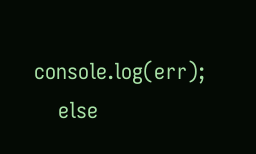console.log(err);
    else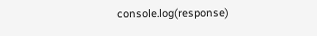console.log(response)